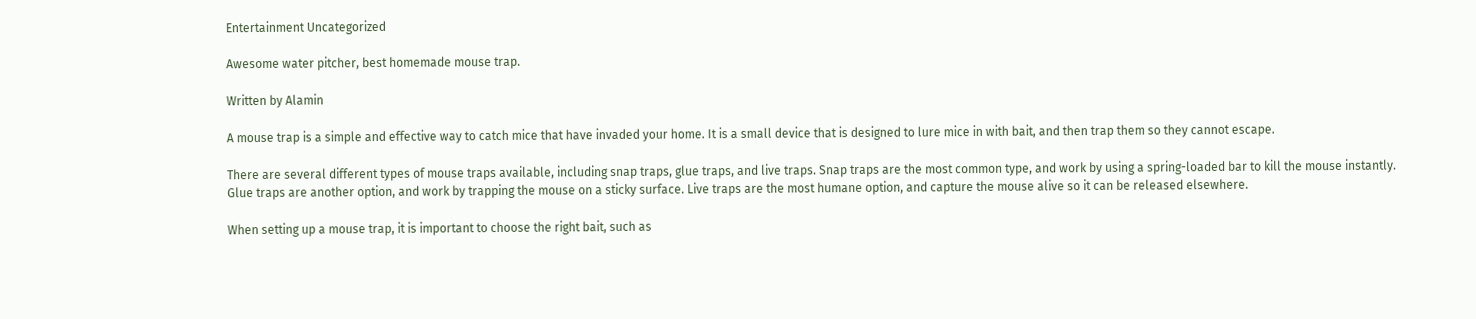Entertainment Uncategorized

Awesome water pitcher, best homemade mouse trap.

Written by Alamin

A mouse trap is a simple and effective way to catch mice that have invaded your home. It is a small device that is designed to lure mice in with bait, and then trap them so they cannot escape.

There are several different types of mouse traps available, including snap traps, glue traps, and live traps. Snap traps are the most common type, and work by using a spring-loaded bar to kill the mouse instantly. Glue traps are another option, and work by trapping the mouse on a sticky surface. Live traps are the most humane option, and capture the mouse alive so it can be released elsewhere.

When setting up a mouse trap, it is important to choose the right bait, such as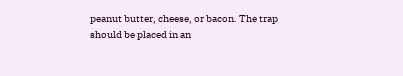peanut butter, cheese, or bacon. The trap should be placed in an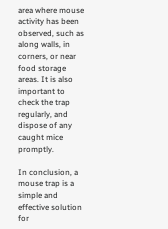area where mouse activity has been observed, such as along walls, in corners, or near food storage areas. It is also important to check the trap regularly, and dispose of any caught mice promptly.

In conclusion, a mouse trap is a simple and effective solution for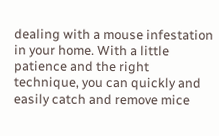dealing with a mouse infestation in your home. With a little patience and the right technique, you can quickly and easily catch and remove mice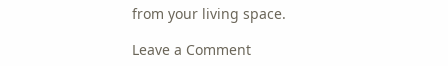from your living space.

Leave a Comment